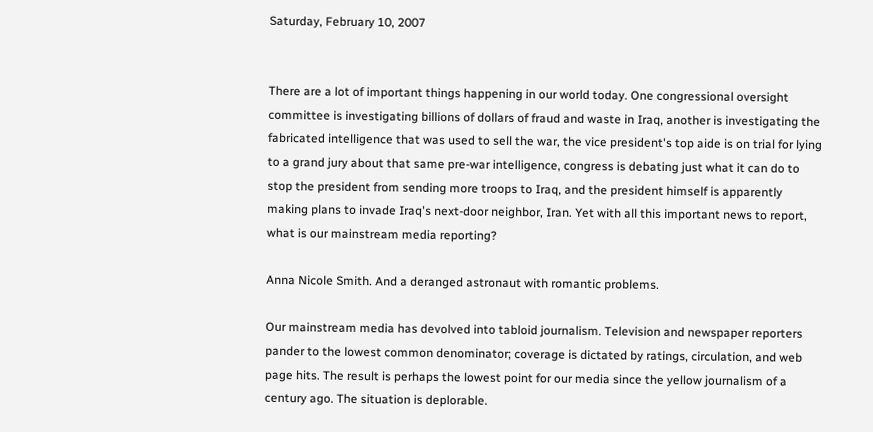Saturday, February 10, 2007


There are a lot of important things happening in our world today. One congressional oversight committee is investigating billions of dollars of fraud and waste in Iraq, another is investigating the fabricated intelligence that was used to sell the war, the vice president's top aide is on trial for lying to a grand jury about that same pre-war intelligence, congress is debating just what it can do to stop the president from sending more troops to Iraq, and the president himself is apparently making plans to invade Iraq's next-door neighbor, Iran. Yet with all this important news to report, what is our mainstream media reporting?

Anna Nicole Smith. And a deranged astronaut with romantic problems.

Our mainstream media has devolved into tabloid journalism. Television and newspaper reporters pander to the lowest common denominator; coverage is dictated by ratings, circulation, and web page hits. The result is perhaps the lowest point for our media since the yellow journalism of a century ago. The situation is deplorable.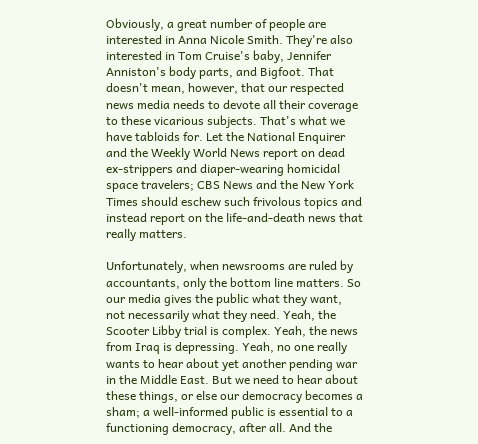Obviously, a great number of people are interested in Anna Nicole Smith. They're also interested in Tom Cruise's baby, Jennifer Anniston's body parts, and Bigfoot. That doesn't mean, however, that our respected news media needs to devote all their coverage to these vicarious subjects. That's what we have tabloids for. Let the National Enquirer and the Weekly World News report on dead ex-strippers and diaper-wearing homicidal space travelers; CBS News and the New York Times should eschew such frivolous topics and instead report on the life-and-death news that really matters.

Unfortunately, when newsrooms are ruled by accountants, only the bottom line matters. So our media gives the public what they want, not necessarily what they need. Yeah, the Scooter Libby trial is complex. Yeah, the news from Iraq is depressing. Yeah, no one really wants to hear about yet another pending war in the Middle East. But we need to hear about these things, or else our democracy becomes a sham; a well-informed public is essential to a functioning democracy, after all. And the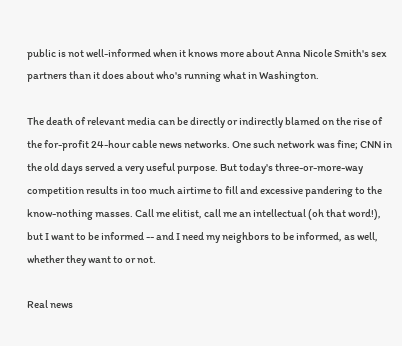public is not well-informed when it knows more about Anna Nicole Smith's sex partners than it does about who's running what in Washington.

The death of relevant media can be directly or indirectly blamed on the rise of the for-profit 24-hour cable news networks. One such network was fine; CNN in the old days served a very useful purpose. But today's three-or-more-way competition results in too much airtime to fill and excessive pandering to the know-nothing masses. Call me elitist, call me an intellectual (oh that word!), but I want to be informed -- and I need my neighbors to be informed, as well, whether they want to or not.

Real news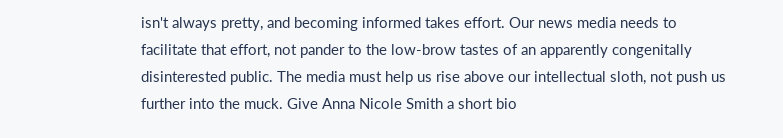isn't always pretty, and becoming informed takes effort. Our news media needs to facilitate that effort, not pander to the low-brow tastes of an apparently congenitally disinterested public. The media must help us rise above our intellectual sloth, not push us further into the muck. Give Anna Nicole Smith a short bio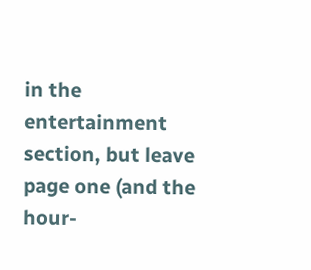in the entertainment section, but leave page one (and the hour-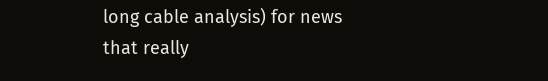long cable analysis) for news that really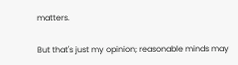matters.

But that's just my opinion; reasonable minds may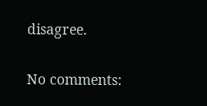disagree.

No comments: